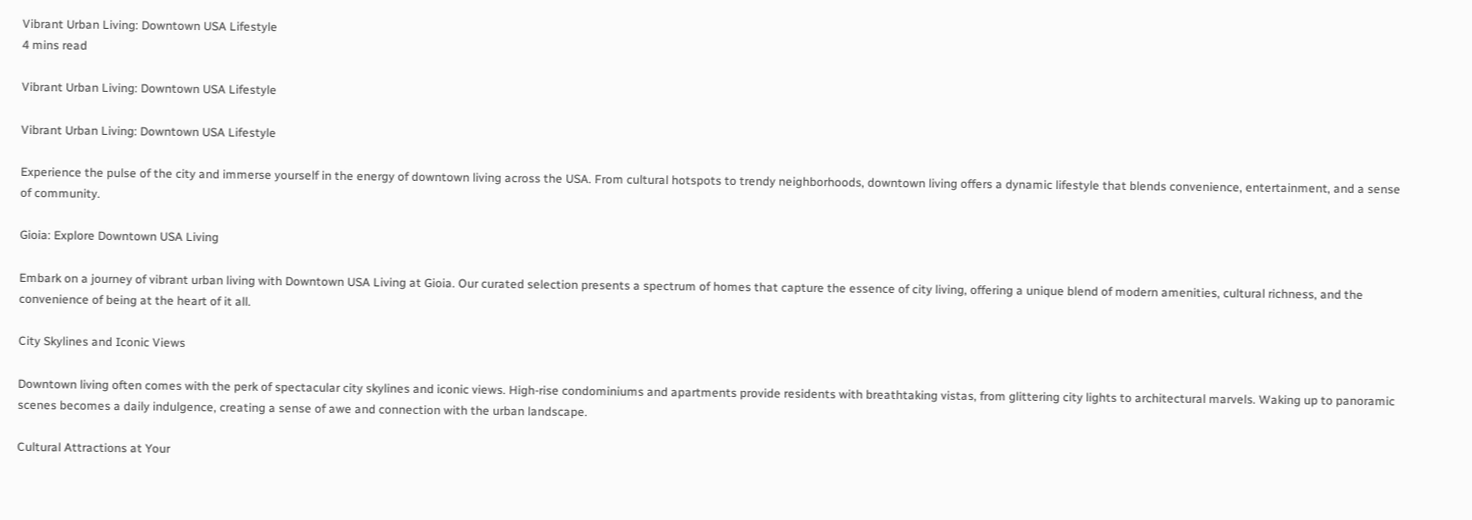Vibrant Urban Living: Downtown USA Lifestyle
4 mins read

Vibrant Urban Living: Downtown USA Lifestyle

Vibrant Urban Living: Downtown USA Lifestyle

Experience the pulse of the city and immerse yourself in the energy of downtown living across the USA. From cultural hotspots to trendy neighborhoods, downtown living offers a dynamic lifestyle that blends convenience, entertainment, and a sense of community.

Gioia: Explore Downtown USA Living

Embark on a journey of vibrant urban living with Downtown USA Living at Gioia. Our curated selection presents a spectrum of homes that capture the essence of city living, offering a unique blend of modern amenities, cultural richness, and the convenience of being at the heart of it all.

City Skylines and Iconic Views

Downtown living often comes with the perk of spectacular city skylines and iconic views. High-rise condominiums and apartments provide residents with breathtaking vistas, from glittering city lights to architectural marvels. Waking up to panoramic scenes becomes a daily indulgence, creating a sense of awe and connection with the urban landscape.

Cultural Attractions at Your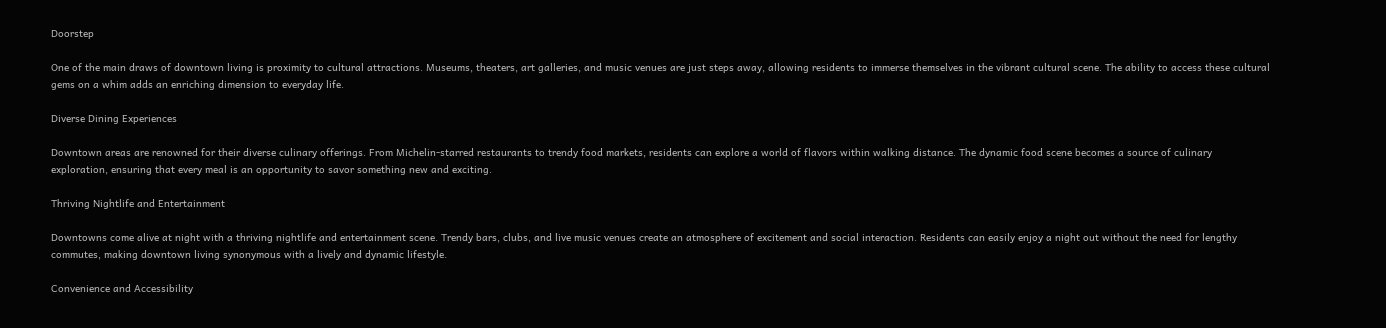Doorstep

One of the main draws of downtown living is proximity to cultural attractions. Museums, theaters, art galleries, and music venues are just steps away, allowing residents to immerse themselves in the vibrant cultural scene. The ability to access these cultural gems on a whim adds an enriching dimension to everyday life.

Diverse Dining Experiences

Downtown areas are renowned for their diverse culinary offerings. From Michelin-starred restaurants to trendy food markets, residents can explore a world of flavors within walking distance. The dynamic food scene becomes a source of culinary exploration, ensuring that every meal is an opportunity to savor something new and exciting.

Thriving Nightlife and Entertainment

Downtowns come alive at night with a thriving nightlife and entertainment scene. Trendy bars, clubs, and live music venues create an atmosphere of excitement and social interaction. Residents can easily enjoy a night out without the need for lengthy commutes, making downtown living synonymous with a lively and dynamic lifestyle.

Convenience and Accessibility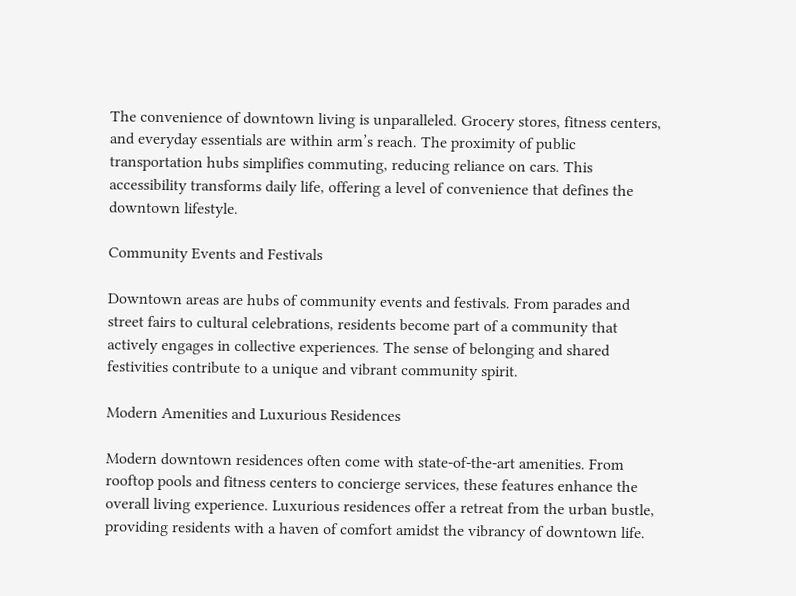The convenience of downtown living is unparalleled. Grocery stores, fitness centers, and everyday essentials are within arm’s reach. The proximity of public transportation hubs simplifies commuting, reducing reliance on cars. This accessibility transforms daily life, offering a level of convenience that defines the downtown lifestyle.

Community Events and Festivals

Downtown areas are hubs of community events and festivals. From parades and street fairs to cultural celebrations, residents become part of a community that actively engages in collective experiences. The sense of belonging and shared festivities contribute to a unique and vibrant community spirit.

Modern Amenities and Luxurious Residences

Modern downtown residences often come with state-of-the-art amenities. From rooftop pools and fitness centers to concierge services, these features enhance the overall living experience. Luxurious residences offer a retreat from the urban bustle, providing residents with a haven of comfort amidst the vibrancy of downtown life.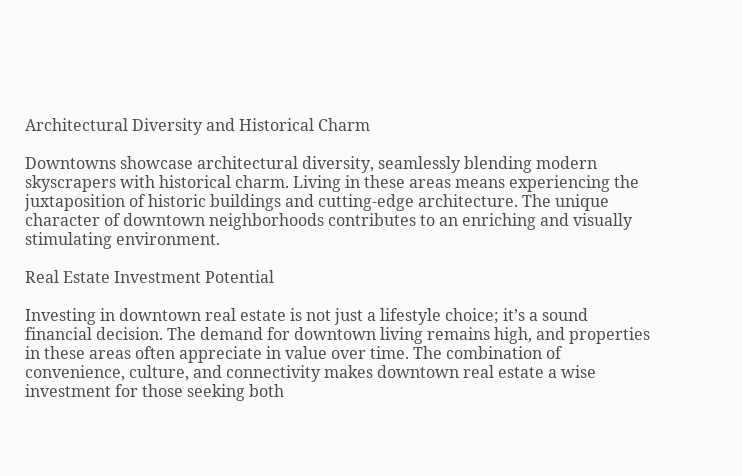Architectural Diversity and Historical Charm

Downtowns showcase architectural diversity, seamlessly blending modern skyscrapers with historical charm. Living in these areas means experiencing the juxtaposition of historic buildings and cutting-edge architecture. The unique character of downtown neighborhoods contributes to an enriching and visually stimulating environment.

Real Estate Investment Potential

Investing in downtown real estate is not just a lifestyle choice; it’s a sound financial decision. The demand for downtown living remains high, and properties in these areas often appreciate in value over time. The combination of convenience, culture, and connectivity makes downtown real estate a wise investment for those seeking both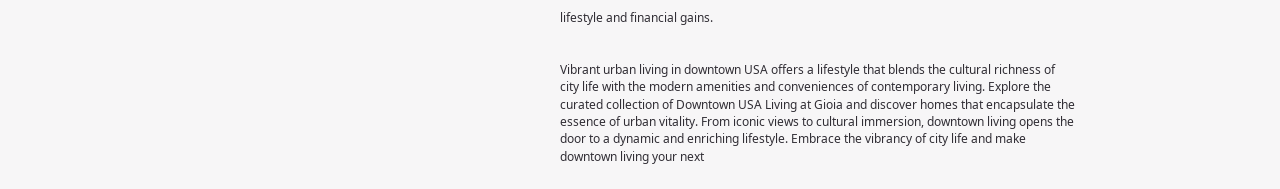lifestyle and financial gains.


Vibrant urban living in downtown USA offers a lifestyle that blends the cultural richness of city life with the modern amenities and conveniences of contemporary living. Explore the curated collection of Downtown USA Living at Gioia and discover homes that encapsulate the essence of urban vitality. From iconic views to cultural immersion, downtown living opens the door to a dynamic and enriching lifestyle. Embrace the vibrancy of city life and make downtown living your next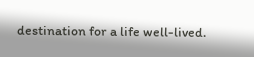destination for a life well-lived.